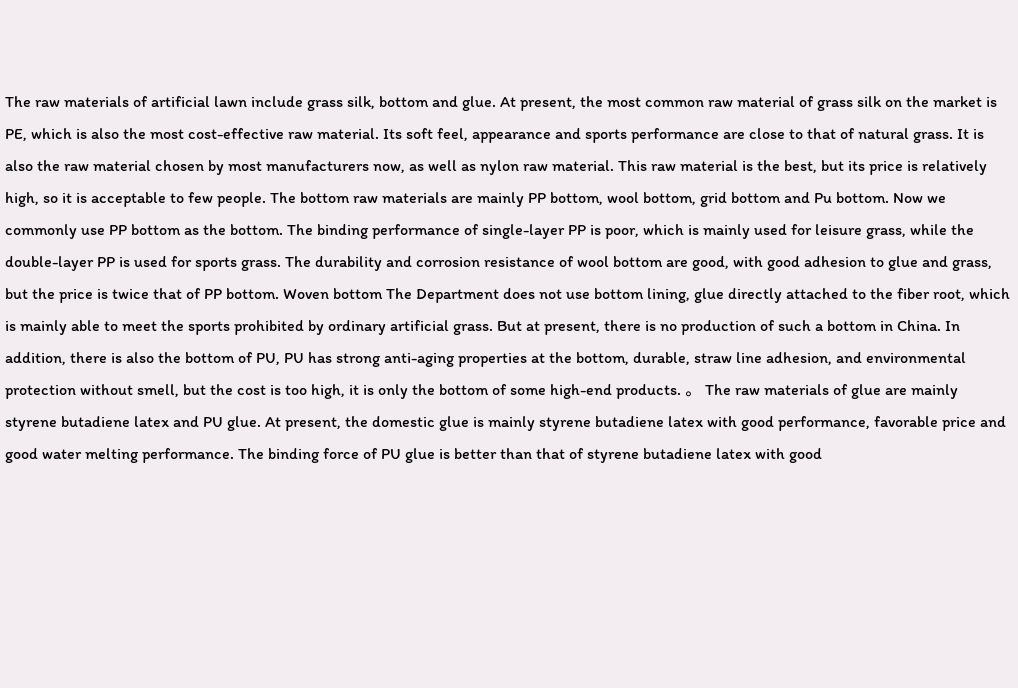The raw materials of artificial lawn include grass silk, bottom and glue. At present, the most common raw material of grass silk on the market is PE, which is also the most cost-effective raw material. Its soft feel, appearance and sports performance are close to that of natural grass. It is also the raw material chosen by most manufacturers now, as well as nylon raw material. This raw material is the best, but its price is relatively high, so it is acceptable to few people. The bottom raw materials are mainly PP bottom, wool bottom, grid bottom and Pu bottom. Now we commonly use PP bottom as the bottom. The binding performance of single-layer PP is poor, which is mainly used for leisure grass, while the double-layer PP is used for sports grass. The durability and corrosion resistance of wool bottom are good, with good adhesion to glue and grass, but the price is twice that of PP bottom. Woven bottom The Department does not use bottom lining, glue directly attached to the fiber root, which is mainly able to meet the sports prohibited by ordinary artificial grass. But at present, there is no production of such a bottom in China. In addition, there is also the bottom of PU, PU has strong anti-aging properties at the bottom, durable, straw line adhesion, and environmental protection without smell, but the cost is too high, it is only the bottom of some high-end products. 。 The raw materials of glue are mainly styrene butadiene latex and PU glue. At present, the domestic glue is mainly styrene butadiene latex with good performance, favorable price and good water melting performance. The binding force of PU glue is better than that of styrene butadiene latex with good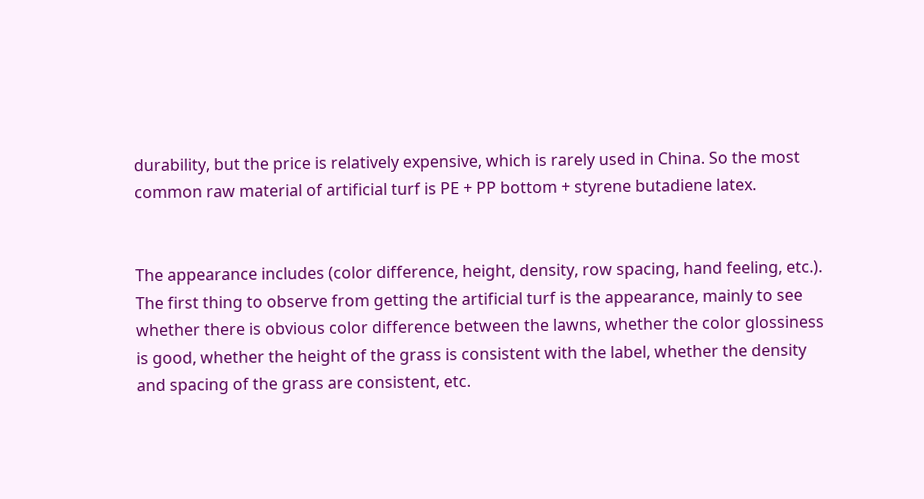durability, but the price is relatively expensive, which is rarely used in China. So the most common raw material of artificial turf is PE + PP bottom + styrene butadiene latex.


The appearance includes (color difference, height, density, row spacing, hand feeling, etc.). The first thing to observe from getting the artificial turf is the appearance, mainly to see whether there is obvious color difference between the lawns, whether the color glossiness is good, whether the height of the grass is consistent with the label, whether the density and spacing of the grass are consistent, etc.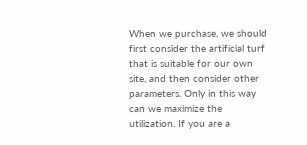When we purchase, we should first consider the artificial turf that is suitable for our own site, and then consider other parameters. Only in this way can we maximize the utilization. If you are a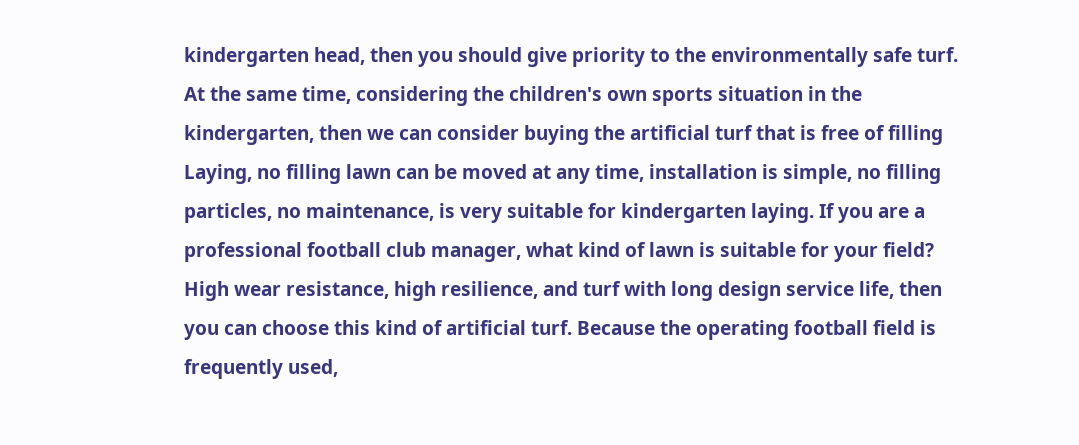kindergarten head, then you should give priority to the environmentally safe turf. At the same time, considering the children's own sports situation in the kindergarten, then we can consider buying the artificial turf that is free of filling Laying, no filling lawn can be moved at any time, installation is simple, no filling particles, no maintenance, is very suitable for kindergarten laying. If you are a professional football club manager, what kind of lawn is suitable for your field? High wear resistance, high resilience, and turf with long design service life, then you can choose this kind of artificial turf. Because the operating football field is frequently used,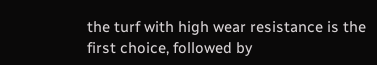the turf with high wear resistance is the first choice, followed by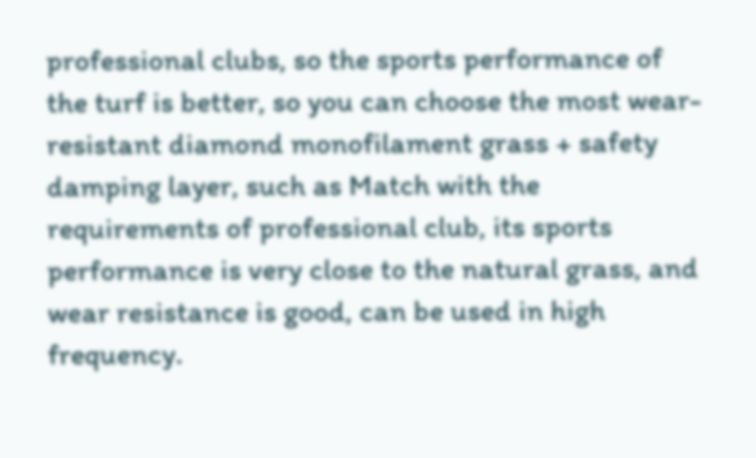professional clubs, so the sports performance of the turf is better, so you can choose the most wear-resistant diamond monofilament grass + safety damping layer, such as Match with the requirements of professional club, its sports performance is very close to the natural grass, and wear resistance is good, can be used in high frequency.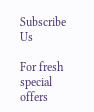Subscribe Us

For fresh special offers